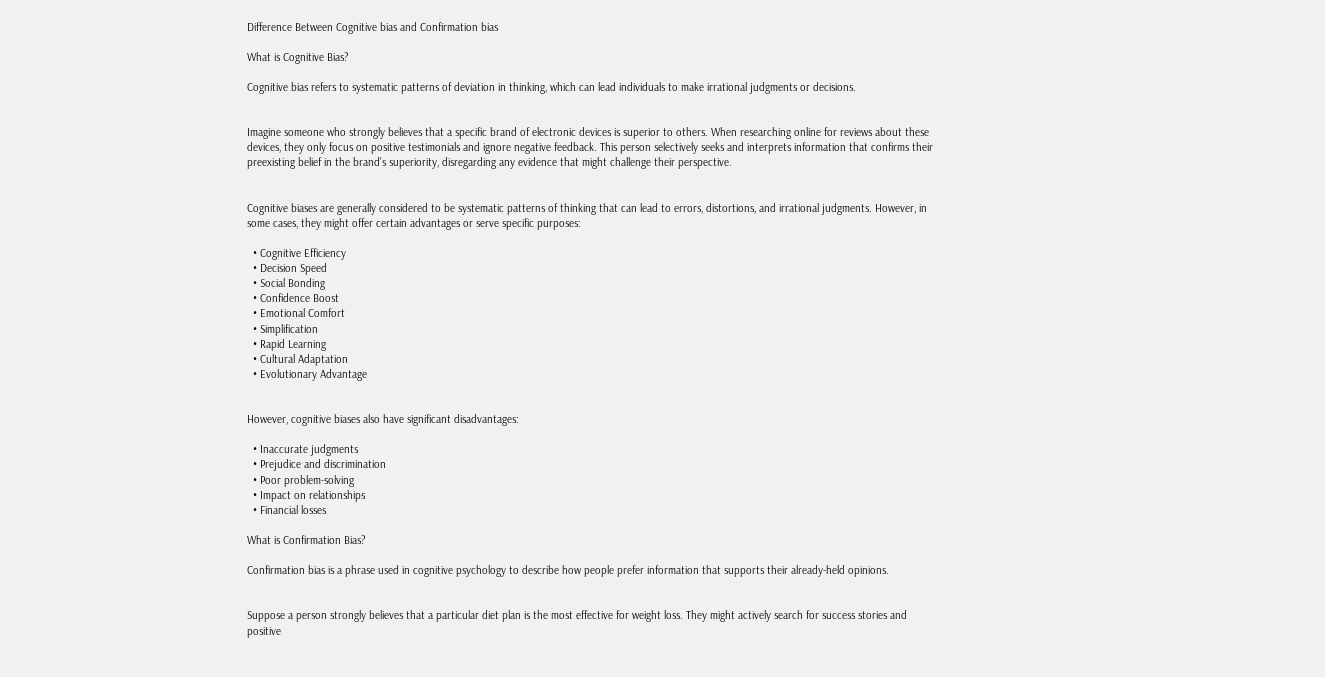Difference Between Cognitive bias and Confirmation bias

What is Cognitive Bias?

Cognitive bias refers to systematic patterns of deviation in thinking, which can lead individuals to make irrational judgments or decisions.


Imagine someone who strongly believes that a specific brand of electronic devices is superior to others. When researching online for reviews about these devices, they only focus on positive testimonials and ignore negative feedback. This person selectively seeks and interprets information that confirms their preexisting belief in the brand’s superiority, disregarding any evidence that might challenge their perspective.


Cognitive biases are generally considered to be systematic patterns of thinking that can lead to errors, distortions, and irrational judgments. However, in some cases, they might offer certain advantages or serve specific purposes:

  • Cognitive Efficiency
  • Decision Speed
  • Social Bonding
  • Confidence Boost
  • Emotional Comfort
  • Simplification
  • Rapid Learning
  • Cultural Adaptation
  • Evolutionary Advantage


However, cognitive biases also have significant disadvantages:

  • Inaccurate judgments
  • Prejudice and discrimination
  • Poor problem-solving
  • Impact on relationships
  • Financial losses

What is Confirmation Bias?

Confirmation bias is a phrase used in cognitive psychology to describe how people prefer information that supports their already-held opinions.


Suppose a person strongly believes that a particular diet plan is the most effective for weight loss. They might actively search for success stories and positive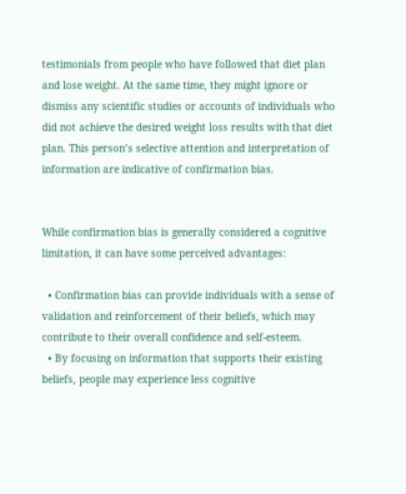testimonials from people who have followed that diet plan and lose weight. At the same time, they might ignore or dismiss any scientific studies or accounts of individuals who did not achieve the desired weight loss results with that diet plan. This person’s selective attention and interpretation of information are indicative of confirmation bias.


While confirmation bias is generally considered a cognitive limitation, it can have some perceived advantages:

  • Confirmation bias can provide individuals with a sense of validation and reinforcement of their beliefs, which may contribute to their overall confidence and self-esteem.
  • By focusing on information that supports their existing beliefs, people may experience less cognitive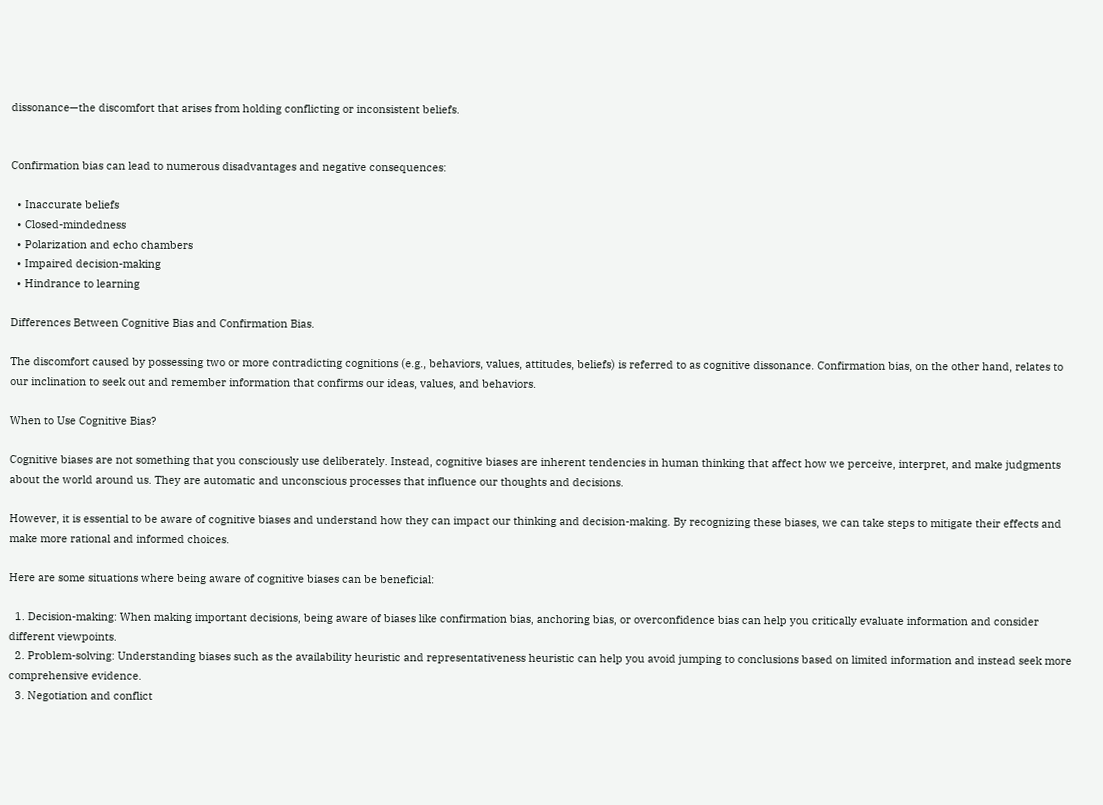dissonance—the discomfort that arises from holding conflicting or inconsistent beliefs.


Confirmation bias can lead to numerous disadvantages and negative consequences:

  • Inaccurate beliefs
  • Closed-mindedness
  • Polarization and echo chambers
  • Impaired decision-making
  • Hindrance to learning

Differences Between Cognitive Bias and Confirmation Bias.

The discomfort caused by possessing two or more contradicting cognitions (e.g., behaviors, values, attitudes, beliefs) is referred to as cognitive dissonance. Confirmation bias, on the other hand, relates to our inclination to seek out and remember information that confirms our ideas, values, and behaviors.

When to Use Cognitive Bias?

Cognitive biases are not something that you consciously use deliberately. Instead, cognitive biases are inherent tendencies in human thinking that affect how we perceive, interpret, and make judgments about the world around us. They are automatic and unconscious processes that influence our thoughts and decisions.

However, it is essential to be aware of cognitive biases and understand how they can impact our thinking and decision-making. By recognizing these biases, we can take steps to mitigate their effects and make more rational and informed choices.

Here are some situations where being aware of cognitive biases can be beneficial:

  1. Decision-making: When making important decisions, being aware of biases like confirmation bias, anchoring bias, or overconfidence bias can help you critically evaluate information and consider different viewpoints.
  2. Problem-solving: Understanding biases such as the availability heuristic and representativeness heuristic can help you avoid jumping to conclusions based on limited information and instead seek more comprehensive evidence.
  3. Negotiation and conflict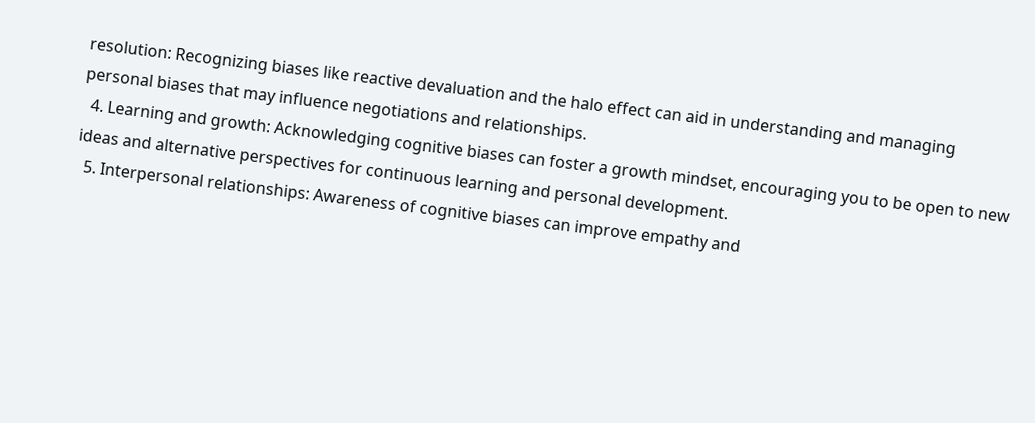resolution: Recognizing biases like reactive devaluation and the halo effect can aid in understanding and managing personal biases that may influence negotiations and relationships.
  4. Learning and growth: Acknowledging cognitive biases can foster a growth mindset, encouraging you to be open to new ideas and alternative perspectives for continuous learning and personal development.
  5. Interpersonal relationships: Awareness of cognitive biases can improve empathy and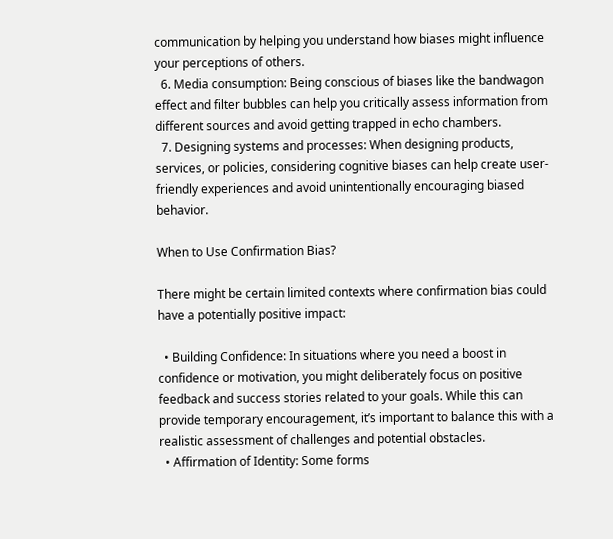communication by helping you understand how biases might influence your perceptions of others.
  6. Media consumption: Being conscious of biases like the bandwagon effect and filter bubbles can help you critically assess information from different sources and avoid getting trapped in echo chambers.
  7. Designing systems and processes: When designing products, services, or policies, considering cognitive biases can help create user-friendly experiences and avoid unintentionally encouraging biased behavior.

When to Use Confirmation Bias?

There might be certain limited contexts where confirmation bias could have a potentially positive impact:

  • Building Confidence: In situations where you need a boost in confidence or motivation, you might deliberately focus on positive feedback and success stories related to your goals. While this can provide temporary encouragement, it’s important to balance this with a realistic assessment of challenges and potential obstacles.
  • Affirmation of Identity: Some forms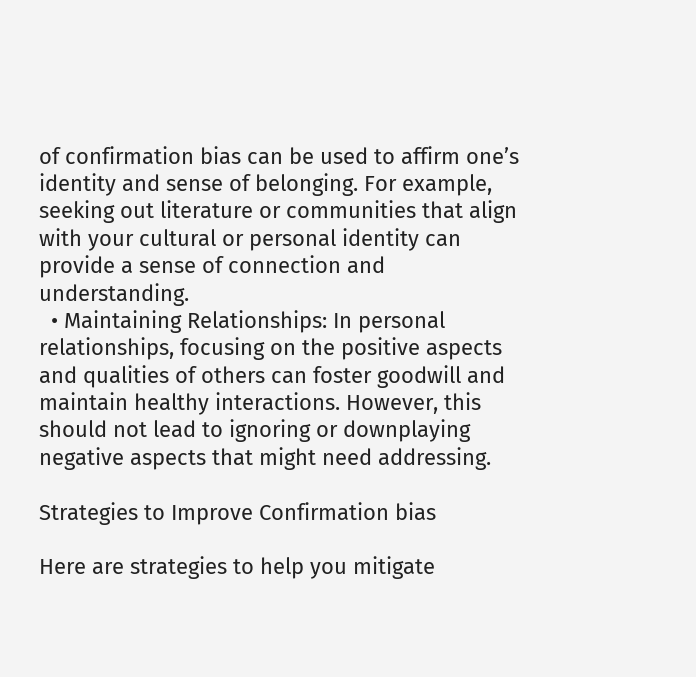of confirmation bias can be used to affirm one’s identity and sense of belonging. For example, seeking out literature or communities that align with your cultural or personal identity can provide a sense of connection and understanding.
  • Maintaining Relationships: In personal relationships, focusing on the positive aspects and qualities of others can foster goodwill and maintain healthy interactions. However, this should not lead to ignoring or downplaying negative aspects that might need addressing.

Strategies to Improve Confirmation bias

Here are strategies to help you mitigate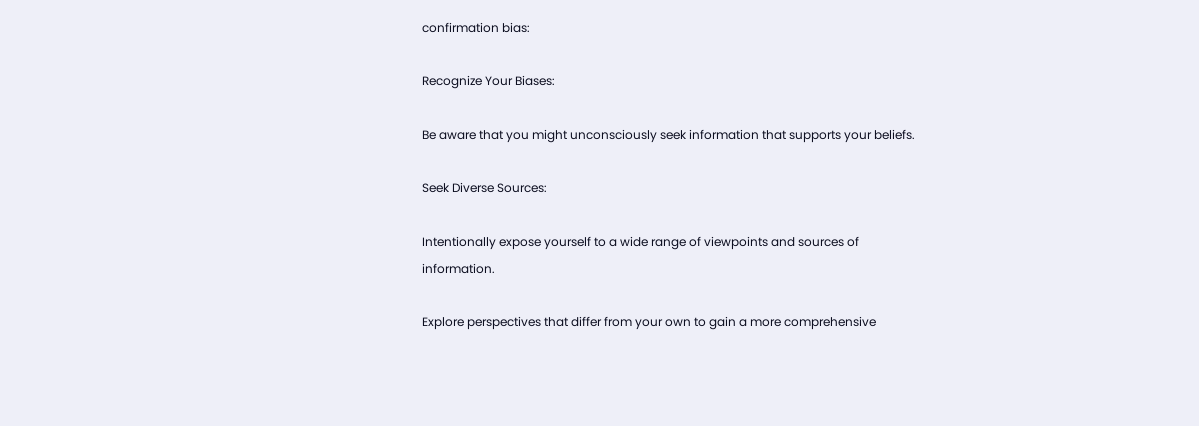confirmation bias:

Recognize Your Biases:

Be aware that you might unconsciously seek information that supports your beliefs.

Seek Diverse Sources:

Intentionally expose yourself to a wide range of viewpoints and sources of information.

Explore perspectives that differ from your own to gain a more comprehensive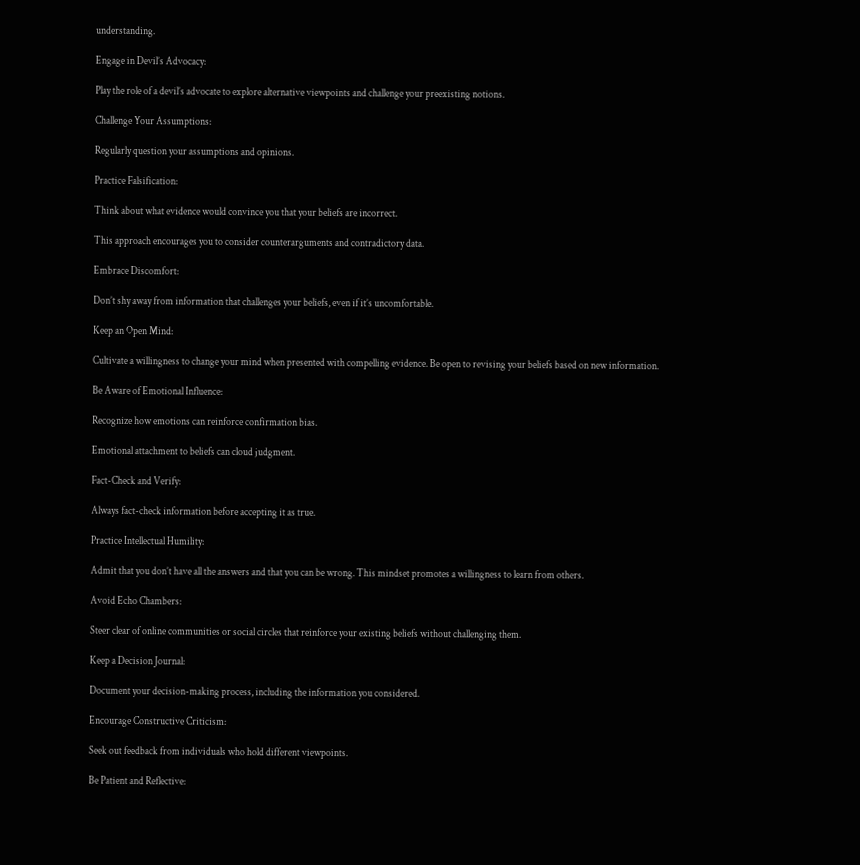understanding.

Engage in Devil’s Advocacy:

Play the role of a devil’s advocate to explore alternative viewpoints and challenge your preexisting notions.

Challenge Your Assumptions:

Regularly question your assumptions and opinions.

Practice Falsification:

Think about what evidence would convince you that your beliefs are incorrect.

This approach encourages you to consider counterarguments and contradictory data.

Embrace Discomfort:

Don’t shy away from information that challenges your beliefs, even if it’s uncomfortable.

Keep an Open Mind:

Cultivate a willingness to change your mind when presented with compelling evidence. Be open to revising your beliefs based on new information.

Be Aware of Emotional Influence:

Recognize how emotions can reinforce confirmation bias.

Emotional attachment to beliefs can cloud judgment.

Fact-Check and Verify:

Always fact-check information before accepting it as true.

Practice Intellectual Humility:

Admit that you don’t have all the answers and that you can be wrong. This mindset promotes a willingness to learn from others.

Avoid Echo Chambers:

Steer clear of online communities or social circles that reinforce your existing beliefs without challenging them.

Keep a Decision Journal:

Document your decision-making process, including the information you considered.

Encourage Constructive Criticism:

Seek out feedback from individuals who hold different viewpoints.

Be Patient and Reflective: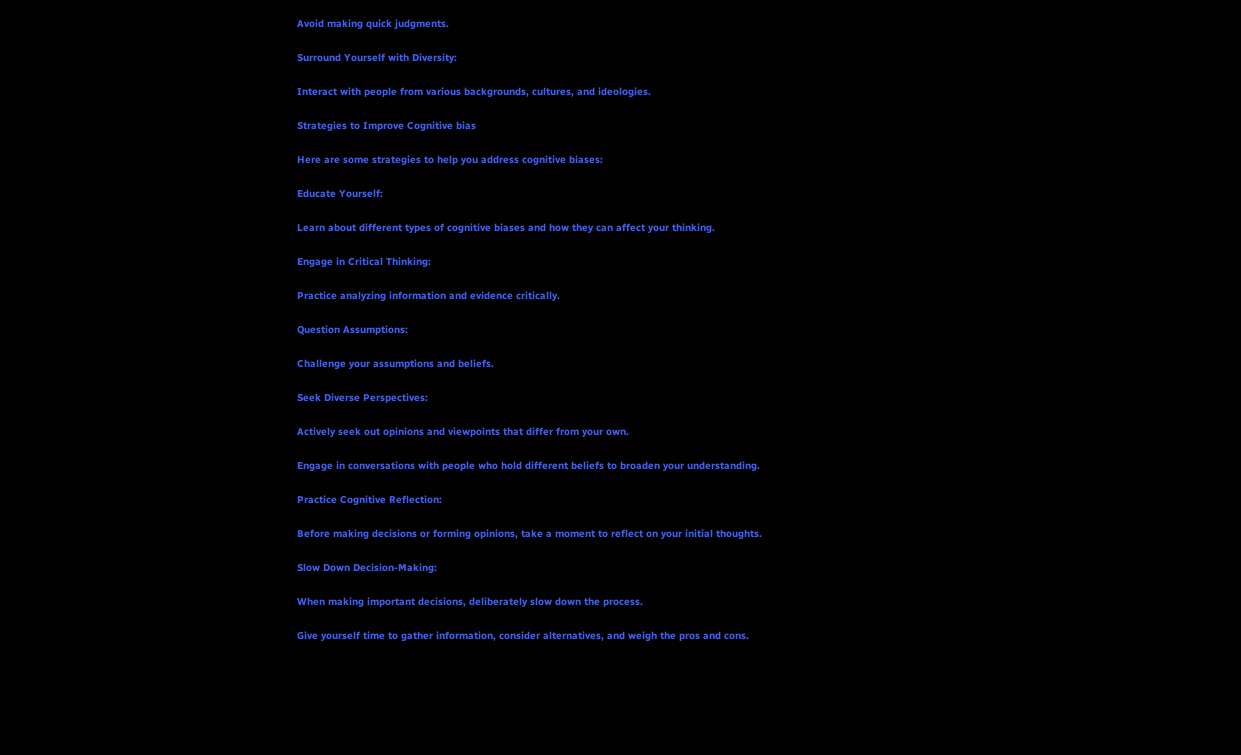Avoid making quick judgments.

Surround Yourself with Diversity:

Interact with people from various backgrounds, cultures, and ideologies.

Strategies to Improve Cognitive bias

Here are some strategies to help you address cognitive biases:

Educate Yourself:

Learn about different types of cognitive biases and how they can affect your thinking.

Engage in Critical Thinking:

Practice analyzing information and evidence critically.

Question Assumptions:

Challenge your assumptions and beliefs.

Seek Diverse Perspectives:

Actively seek out opinions and viewpoints that differ from your own.

Engage in conversations with people who hold different beliefs to broaden your understanding.

Practice Cognitive Reflection:

Before making decisions or forming opinions, take a moment to reflect on your initial thoughts.

Slow Down Decision-Making:

When making important decisions, deliberately slow down the process.

Give yourself time to gather information, consider alternatives, and weigh the pros and cons.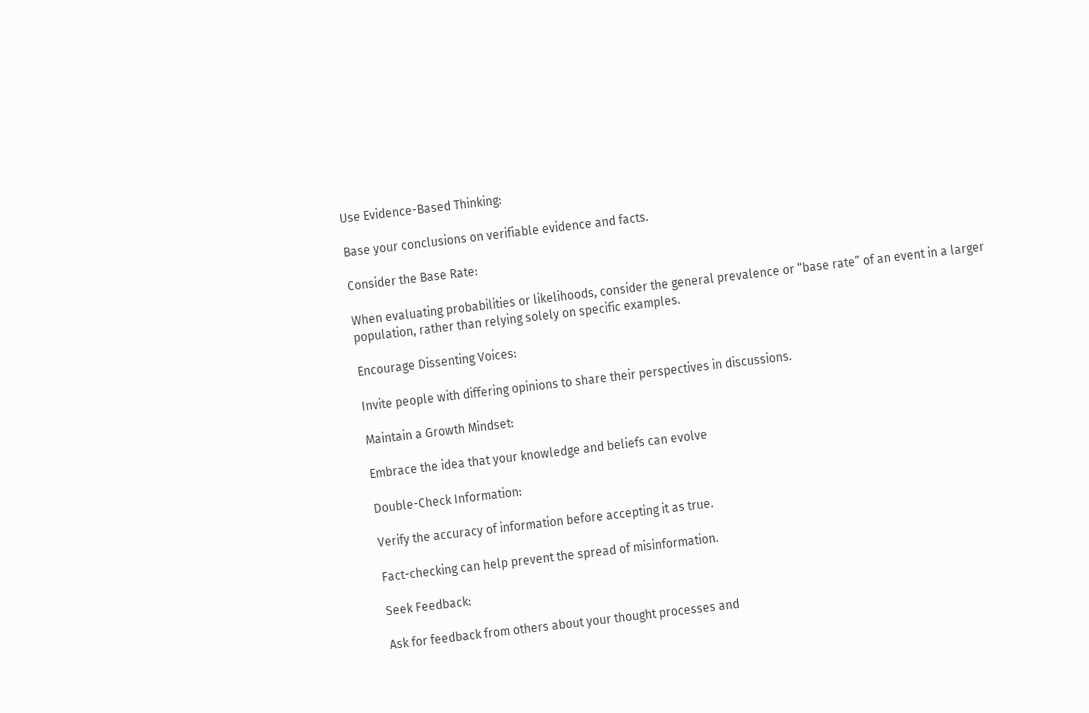Use Evidence-Based Thinking:

Base your conclusions on verifiable evidence and facts.

Consider the Base Rate:

When evaluating probabilities or likelihoods, consider the general prevalence or “base rate” of an event in a larger population, rather than relying solely on specific examples.

Encourage Dissenting Voices:

Invite people with differing opinions to share their perspectives in discussions.

Maintain a Growth Mindset:

Embrace the idea that your knowledge and beliefs can evolve

Double-Check Information:

Verify the accuracy of information before accepting it as true.

Fact-checking can help prevent the spread of misinformation.

Seek Feedback:

Ask for feedback from others about your thought processes and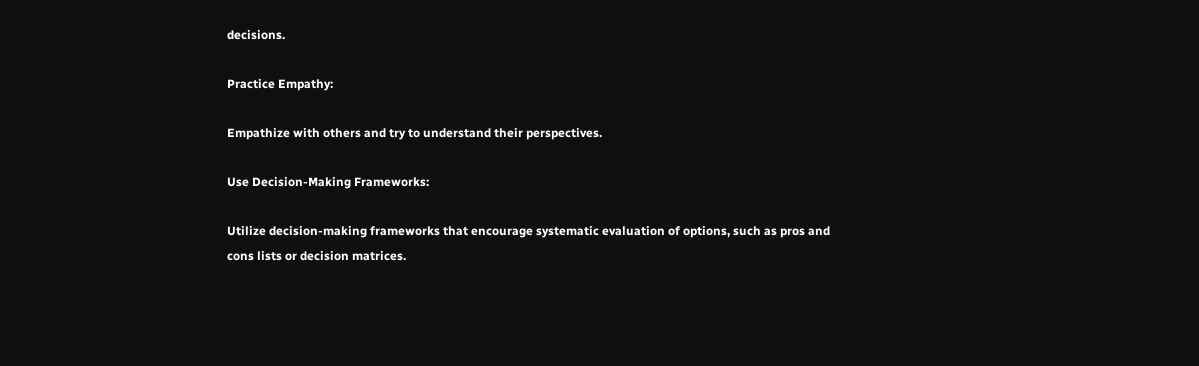decisions.

Practice Empathy:

Empathize with others and try to understand their perspectives.

Use Decision-Making Frameworks:

Utilize decision-making frameworks that encourage systematic evaluation of options, such as pros and cons lists or decision matrices.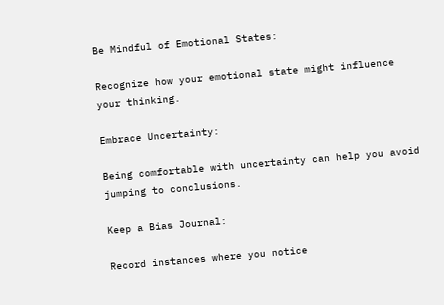Be Mindful of Emotional States:

Recognize how your emotional state might influence your thinking.

Embrace Uncertainty:

Being comfortable with uncertainty can help you avoid jumping to conclusions.

Keep a Bias Journal:

Record instances where you notice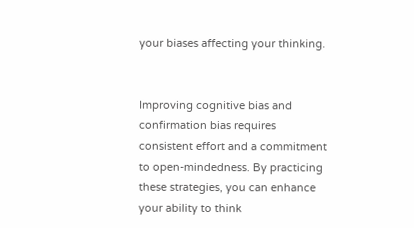your biases affecting your thinking.


Improving cognitive bias and confirmation bias requires consistent effort and a commitment to open-mindedness. By practicing these strategies, you can enhance your ability to think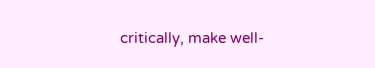critically, make well-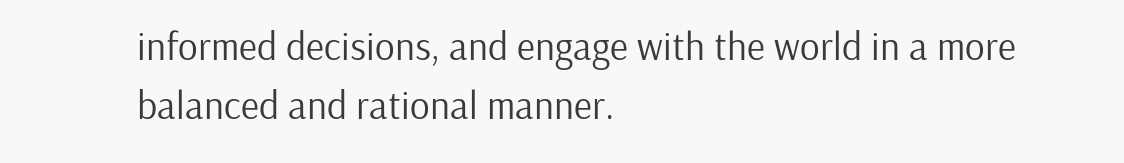informed decisions, and engage with the world in a more balanced and rational manner.